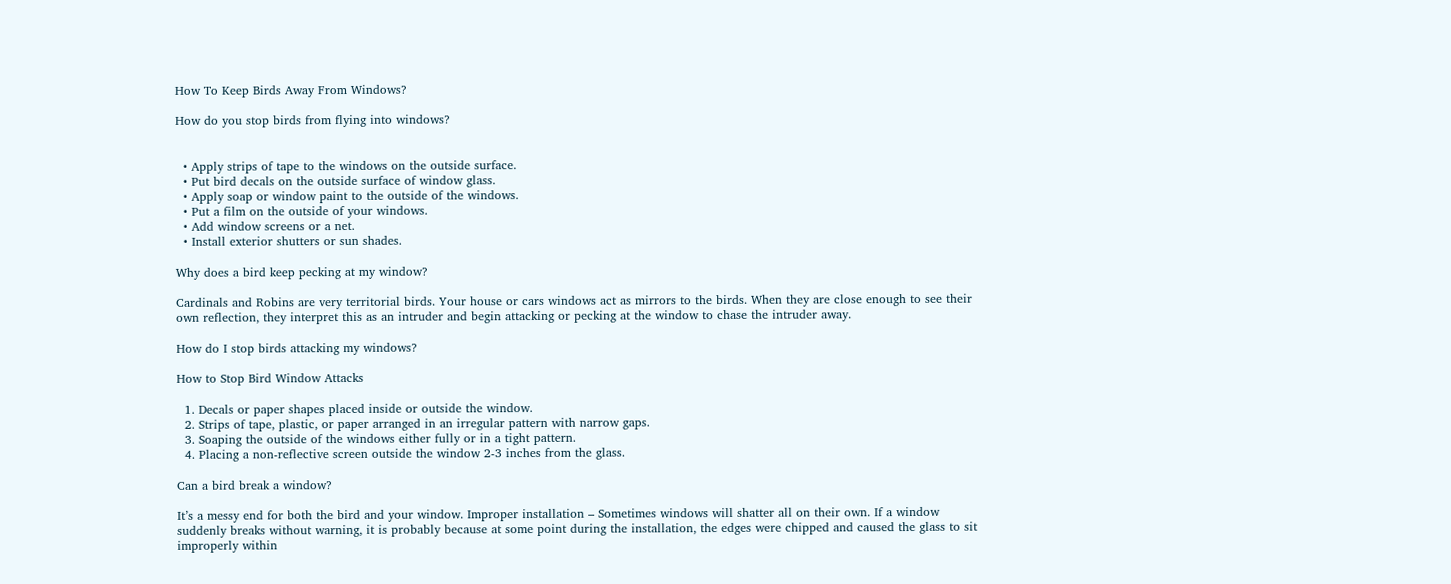How To Keep Birds Away From Windows?

How do you stop birds from flying into windows?


  • Apply strips of tape to the windows on the outside surface.
  • Put bird decals on the outside surface of window glass.
  • Apply soap or window paint to the outside of the windows.
  • Put a film on the outside of your windows.
  • Add window screens or a net.
  • Install exterior shutters or sun shades.

Why does a bird keep pecking at my window?

Cardinals and Robins are very territorial birds. Your house or cars windows act as mirrors to the birds. When they are close enough to see their own reflection, they interpret this as an intruder and begin attacking or pecking at the window to chase the intruder away.

How do I stop birds attacking my windows?

How to Stop Bird Window Attacks

  1. Decals or paper shapes placed inside or outside the window.
  2. Strips of tape, plastic, or paper arranged in an irregular pattern with narrow gaps.
  3. Soaping the outside of the windows either fully or in a tight pattern.
  4. Placing a non-reflective screen outside the window 2-3 inches from the glass.

Can a bird break a window?

It’s a messy end for both the bird and your window. Improper installation – Sometimes windows will shatter all on their own. If a window suddenly breaks without warning, it is probably because at some point during the installation, the edges were chipped and caused the glass to sit improperly within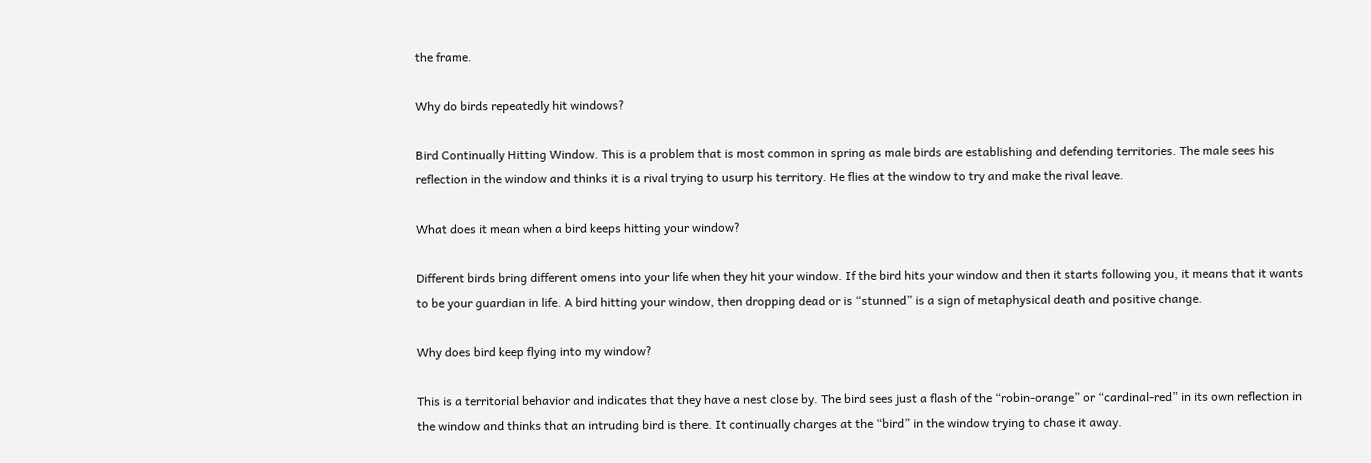the frame.

Why do birds repeatedly hit windows?

Bird Continually Hitting Window. This is a problem that is most common in spring as male birds are establishing and defending territories. The male sees his reflection in the window and thinks it is a rival trying to usurp his territory. He flies at the window to try and make the rival leave.

What does it mean when a bird keeps hitting your window?

Different birds bring different omens into your life when they hit your window. If the bird hits your window and then it starts following you, it means that it wants to be your guardian in life. A bird hitting your window, then dropping dead or is “stunned” is a sign of metaphysical death and positive change.

Why does bird keep flying into my window?

This is a territorial behavior and indicates that they have a nest close by. The bird sees just a flash of the “robin-orange” or “cardinal-red” in its own reflection in the window and thinks that an intruding bird is there. It continually charges at the “bird” in the window trying to chase it away.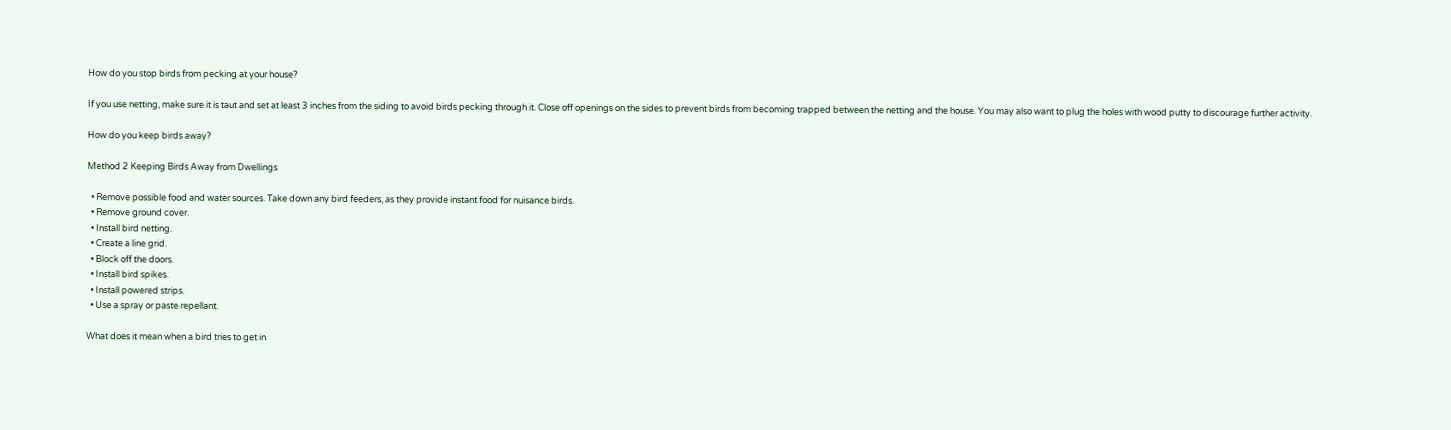How do you stop birds from pecking at your house?

If you use netting, make sure it is taut and set at least 3 inches from the siding to avoid birds pecking through it. Close off openings on the sides to prevent birds from becoming trapped between the netting and the house. You may also want to plug the holes with wood putty to discourage further activity.

How do you keep birds away?

Method 2 Keeping Birds Away from Dwellings

  • Remove possible food and water sources. Take down any bird feeders, as they provide instant food for nuisance birds.
  • Remove ground cover.
  • Install bird netting.
  • Create a line grid.
  • Block off the doors.
  • Install bird spikes.
  • Install powered strips.
  • Use a spray or paste repellant.

What does it mean when a bird tries to get in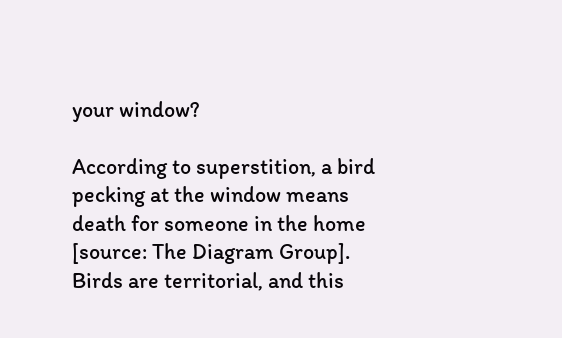your window?

According to superstition, a bird pecking at the window means death for someone in the home [source: The Diagram Group]. Birds are territorial, and this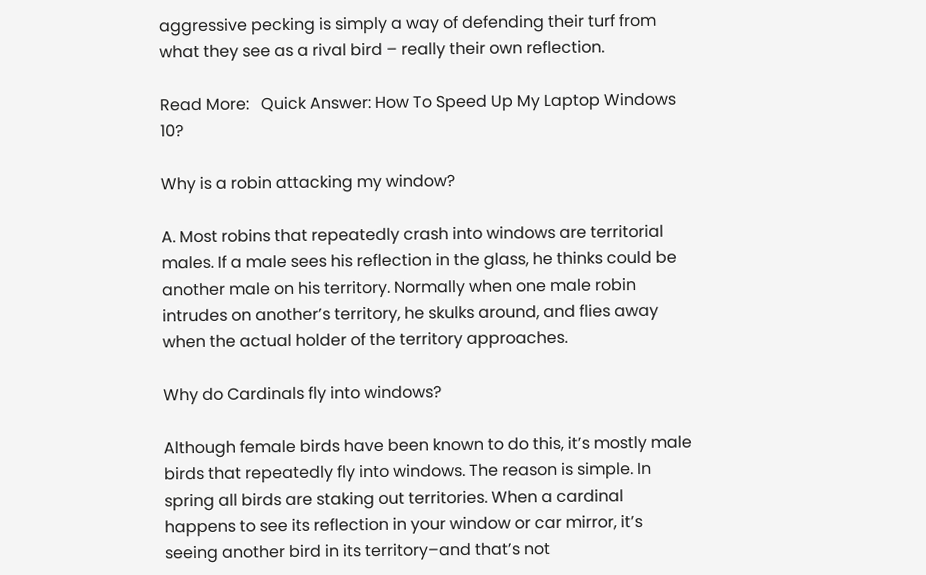aggressive pecking is simply a way of defending their turf from what they see as a rival bird – really their own reflection.

Read More:   Quick Answer: How To Speed Up My Laptop Windows 10?

Why is a robin attacking my window?

A. Most robins that repeatedly crash into windows are territorial males. If a male sees his reflection in the glass, he thinks could be another male on his territory. Normally when one male robin intrudes on another’s territory, he skulks around, and flies away when the actual holder of the territory approaches.

Why do Cardinals fly into windows?

Although female birds have been known to do this, it’s mostly male birds that repeatedly fly into windows. The reason is simple. In spring all birds are staking out territories. When a cardinal happens to see its reflection in your window or car mirror, it’s seeing another bird in its territory–and that’s not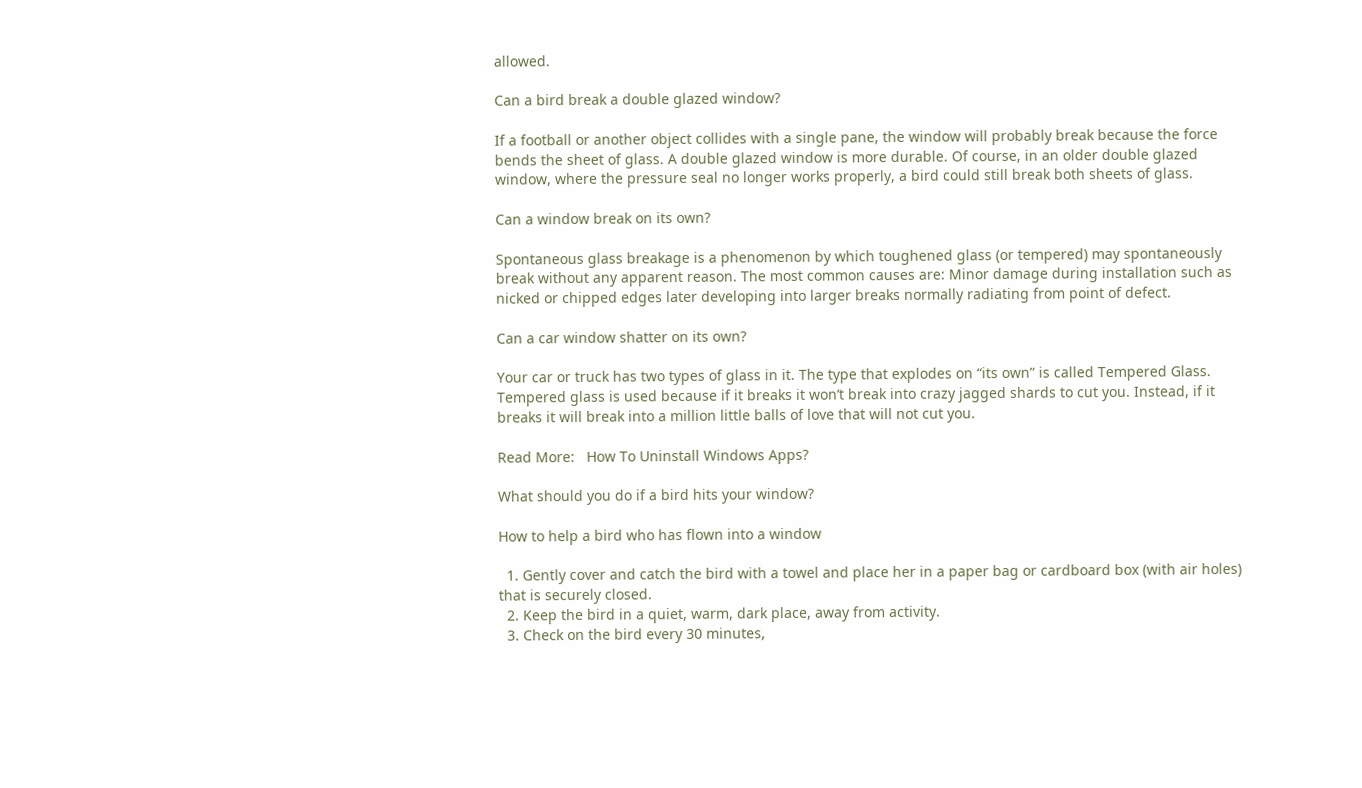allowed.

Can a bird break a double glazed window?

If a football or another object collides with a single pane, the window will probably break because the force bends the sheet of glass. A double glazed window is more durable. Of course, in an older double glazed window, where the pressure seal no longer works properly, a bird could still break both sheets of glass.

Can a window break on its own?

Spontaneous glass breakage is a phenomenon by which toughened glass (or tempered) may spontaneously break without any apparent reason. The most common causes are: Minor damage during installation such as nicked or chipped edges later developing into larger breaks normally radiating from point of defect.

Can a car window shatter on its own?

Your car or truck has two types of glass in it. The type that explodes on “its own” is called Tempered Glass. Tempered glass is used because if it breaks it won’t break into crazy jagged shards to cut you. Instead, if it breaks it will break into a million little balls of love that will not cut you.

Read More:   How To Uninstall Windows Apps?

What should you do if a bird hits your window?

How to help a bird who has flown into a window

  1. Gently cover and catch the bird with a towel and place her in a paper bag or cardboard box (with air holes) that is securely closed.
  2. Keep the bird in a quiet, warm, dark place, away from activity.
  3. Check on the bird every 30 minutes,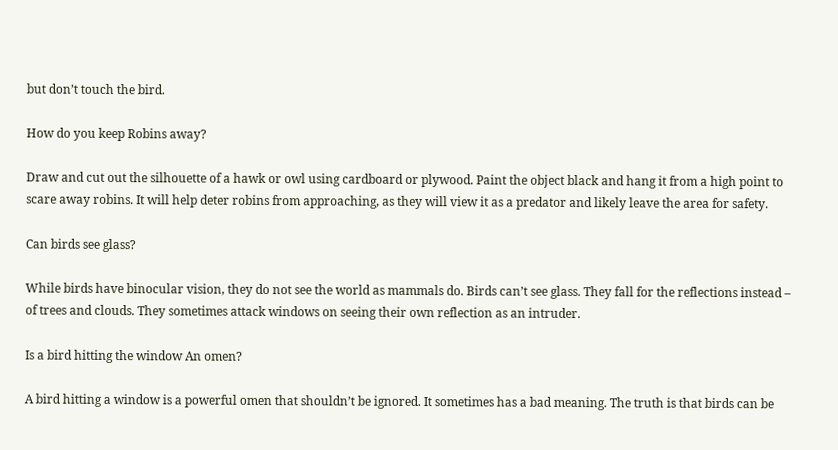but don’t touch the bird.

How do you keep Robins away?

Draw and cut out the silhouette of a hawk or owl using cardboard or plywood. Paint the object black and hang it from a high point to scare away robins. It will help deter robins from approaching, as they will view it as a predator and likely leave the area for safety.

Can birds see glass?

While birds have binocular vision, they do not see the world as mammals do. Birds can’t see glass. They fall for the reflections instead – of trees and clouds. They sometimes attack windows on seeing their own reflection as an intruder.

Is a bird hitting the window An omen?

A bird hitting a window is a powerful omen that shouldn’t be ignored. It sometimes has a bad meaning. The truth is that birds can be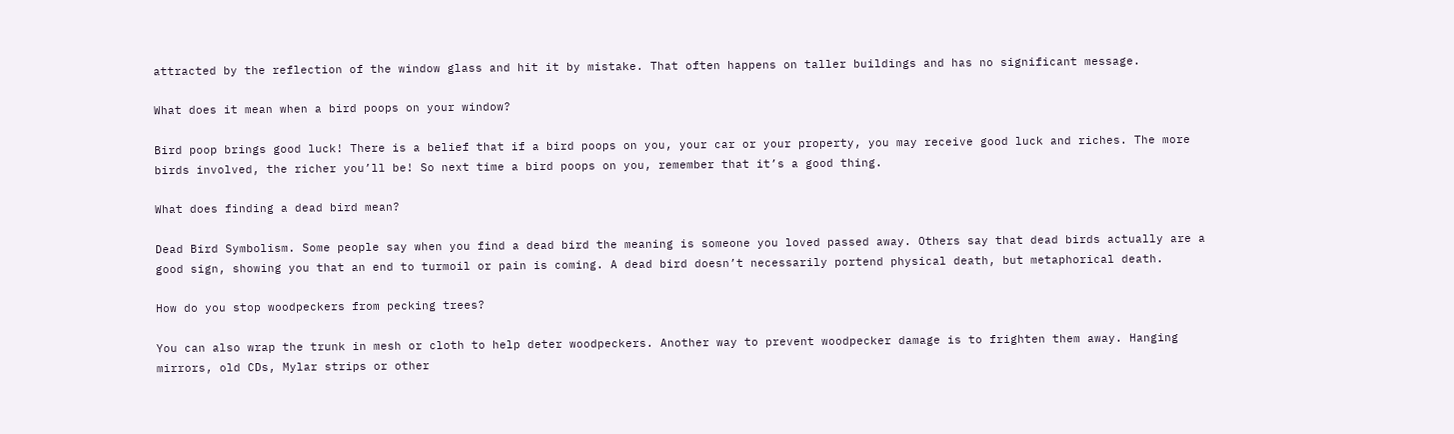attracted by the reflection of the window glass and hit it by mistake. That often happens on taller buildings and has no significant message.

What does it mean when a bird poops on your window?

Bird poop brings good luck! There is a belief that if a bird poops on you, your car or your property, you may receive good luck and riches. The more birds involved, the richer you’ll be! So next time a bird poops on you, remember that it’s a good thing.

What does finding a dead bird mean?

Dead Bird Symbolism. Some people say when you find a dead bird the meaning is someone you loved passed away. Others say that dead birds actually are a good sign, showing you that an end to turmoil or pain is coming. A dead bird doesn’t necessarily portend physical death, but metaphorical death.

How do you stop woodpeckers from pecking trees?

You can also wrap the trunk in mesh or cloth to help deter woodpeckers. Another way to prevent woodpecker damage is to frighten them away. Hanging mirrors, old CDs, Mylar strips or other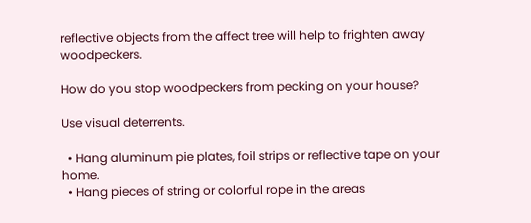reflective objects from the affect tree will help to frighten away woodpeckers.

How do you stop woodpeckers from pecking on your house?

Use visual deterrents.

  • Hang aluminum pie plates, foil strips or reflective tape on your home.
  • Hang pieces of string or colorful rope in the areas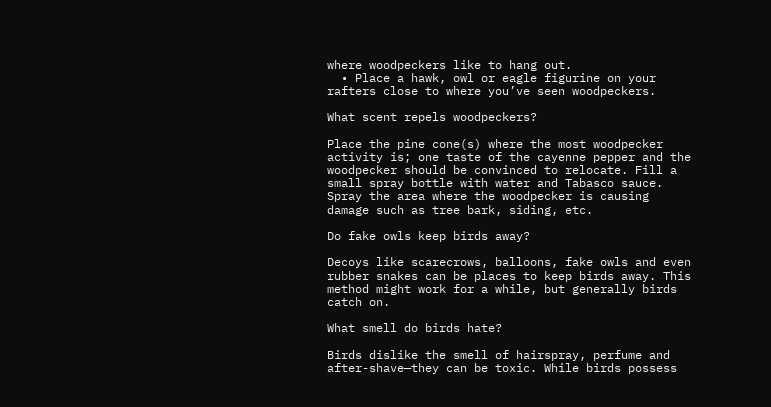where woodpeckers like to hang out.
  • Place a hawk, owl or eagle figurine on your rafters close to where you’ve seen woodpeckers.

What scent repels woodpeckers?

Place the pine cone(s) where the most woodpecker activity is; one taste of the cayenne pepper and the woodpecker should be convinced to relocate. Fill a small spray bottle with water and Tabasco sauce. Spray the area where the woodpecker is causing damage such as tree bark, siding, etc.

Do fake owls keep birds away?

Decoys like scarecrows, balloons, fake owls and even rubber snakes can be places to keep birds away. This method might work for a while, but generally birds catch on.

What smell do birds hate?

Birds dislike the smell of hairspray, perfume and after-shave—they can be toxic. While birds possess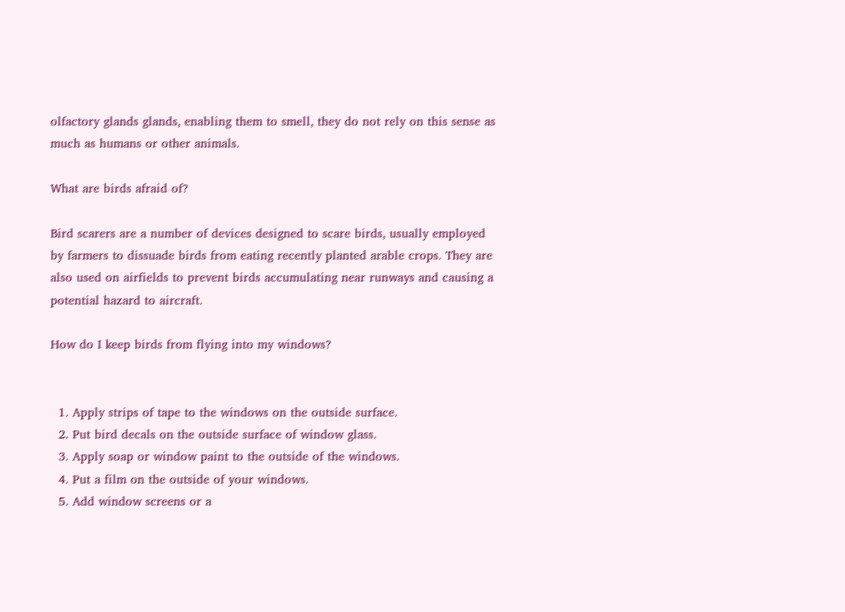olfactory glands glands, enabling them to smell, they do not rely on this sense as much as humans or other animals.

What are birds afraid of?

Bird scarers are a number of devices designed to scare birds, usually employed by farmers to dissuade birds from eating recently planted arable crops. They are also used on airfields to prevent birds accumulating near runways and causing a potential hazard to aircraft.

How do I keep birds from flying into my windows?


  1. Apply strips of tape to the windows on the outside surface.
  2. Put bird decals on the outside surface of window glass.
  3. Apply soap or window paint to the outside of the windows.
  4. Put a film on the outside of your windows.
  5. Add window screens or a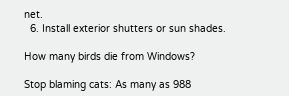net.
  6. Install exterior shutters or sun shades.

How many birds die from Windows?

Stop blaming cats: As many as 988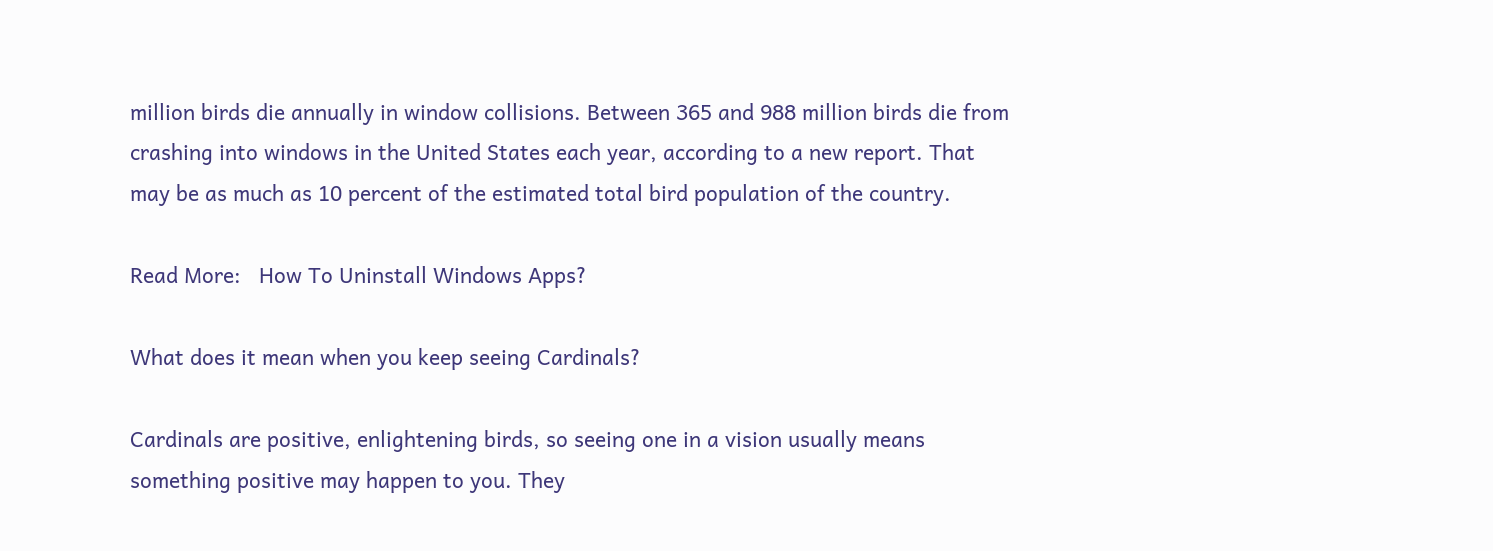million birds die annually in window collisions. Between 365 and 988 million birds die from crashing into windows in the United States each year, according to a new report. That may be as much as 10 percent of the estimated total bird population of the country.

Read More:   How To Uninstall Windows Apps?

What does it mean when you keep seeing Cardinals?

Cardinals are positive, enlightening birds, so seeing one in a vision usually means something positive may happen to you. They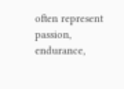often represent passion, endurance,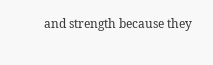and strength because they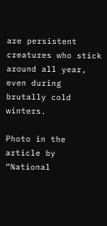are persistent creatures who stick around all year, even during brutally cold winters.

Photo in the article by “National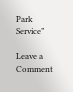Park Service”

Leave a Comment